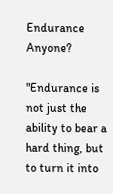Endurance Anyone?

"Endurance is not just the ability to bear a hard thing, but to turn it into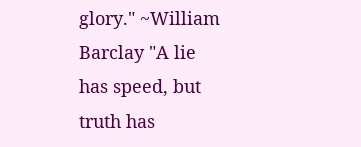glory." ~William Barclay "A lie has speed, but truth has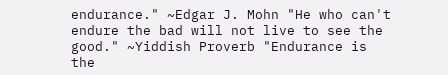endurance." ~Edgar J. Mohn "He who can't endure the bad will not live to see the good." ~Yiddish Proverb "Endurance is the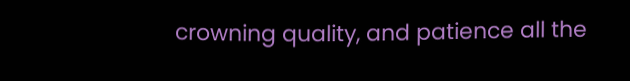crowning quality, and patience all the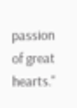passion of great hearts."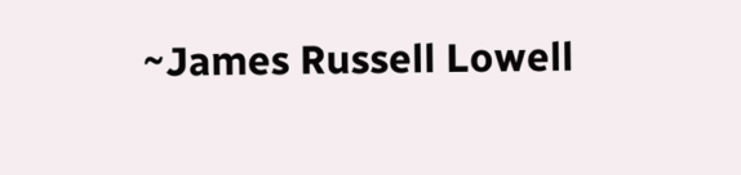~James Russell Lowell